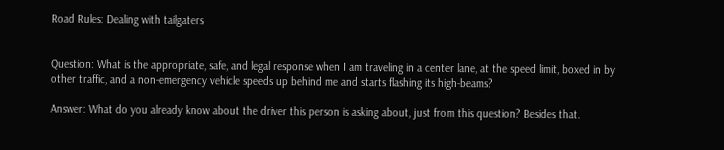Road Rules: Dealing with tailgaters


Question: What is the appropriate, safe, and legal response when I am traveling in a center lane, at the speed limit, boxed in by other traffic, and a non-emergency vehicle speeds up behind me and starts flashing its high-beams?

Answer: What do you already know about the driver this person is asking about, just from this question? Besides that.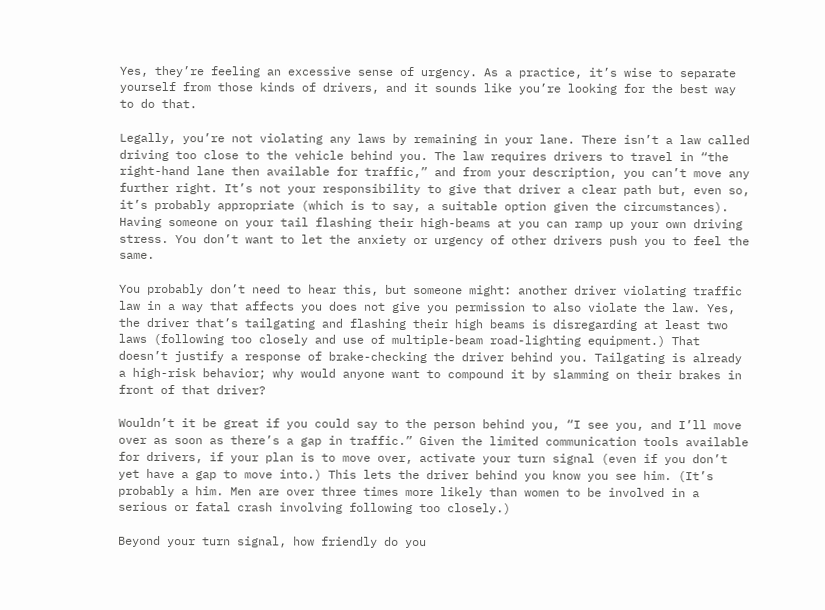Yes, they’re feeling an excessive sense of urgency. As a practice, it’s wise to separate yourself from those kinds of drivers, and it sounds like you’re looking for the best way to do that.

Legally, you’re not violating any laws by remaining in your lane. There isn’t a law called driving too close to the vehicle behind you. The law requires drivers to travel in “the right-hand lane then available for traffic,” and from your description, you can’t move any further right. It’s not your responsibility to give that driver a clear path but, even so, it’s probably appropriate (which is to say, a suitable option given the circumstances). Having someone on your tail flashing their high-beams at you can ramp up your own driving stress. You don’t want to let the anxiety or urgency of other drivers push you to feel the same.

You probably don’t need to hear this, but someone might: another driver violating traffic law in a way that affects you does not give you permission to also violate the law. Yes, the driver that’s tailgating and flashing their high beams is disregarding at least two laws (following too closely and use of multiple-beam road-lighting equipment.) That doesn’t justify a response of brake-checking the driver behind you. Tailgating is already a high-risk behavior; why would anyone want to compound it by slamming on their brakes in front of that driver?

Wouldn’t it be great if you could say to the person behind you, “I see you, and I’ll move over as soon as there’s a gap in traffic.” Given the limited communication tools available for drivers, if your plan is to move over, activate your turn signal (even if you don’t yet have a gap to move into.) This lets the driver behind you know you see him. (It’s probably a him. Men are over three times more likely than women to be involved in a serious or fatal crash involving following too closely.)

Beyond your turn signal, how friendly do you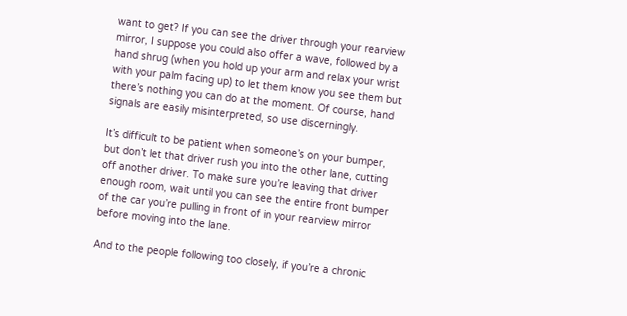want to get? If you can see the driver through your rearview mirror, I suppose you could also offer a wave, followed by a hand shrug (when you hold up your arm and relax your wrist with your palm facing up) to let them know you see them but there’s nothing you can do at the moment. Of course, hand signals are easily misinterpreted, so use discerningly.

It’s difficult to be patient when someone’s on your bumper, but don’t let that driver rush you into the other lane, cutting off another driver. To make sure you’re leaving that driver enough room, wait until you can see the entire front bumper of the car you’re pulling in front of in your rearview mirror before moving into the lane.

And to the people following too closely, if you’re a chronic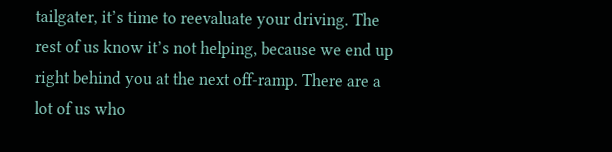tailgater, it’s time to reevaluate your driving. The rest of us know it’s not helping, because we end up right behind you at the next off-ramp. There are a lot of us who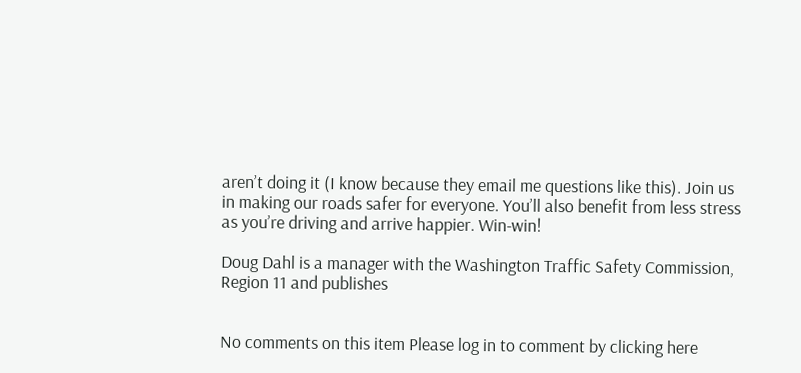aren’t doing it (I know because they email me questions like this). Join us in making our roads safer for everyone. You’ll also benefit from less stress as you’re driving and arrive happier. Win-win!

Doug Dahl is a manager with the Washington Traffic Safety Commission, Region 11 and publishes


No comments on this item Please log in to comment by clicking here